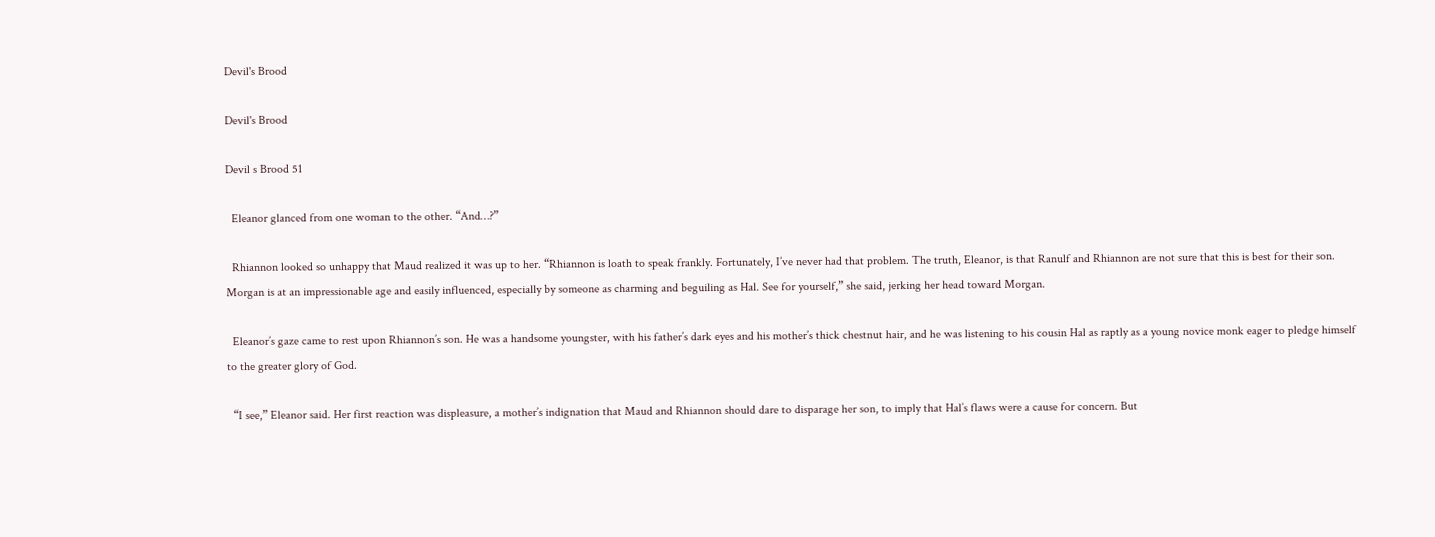Devil's Brood

Devil's Brood

Devil s Brood 51

  Eleanor glanced from one woman to the other. “And…?”

  Rhiannon looked so unhappy that Maud realized it was up to her. “Rhiannon is loath to speak frankly. Fortunately, I’ve never had that problem. The truth, Eleanor, is that Ranulf and Rhiannon are not sure that this is best for their son. Morgan is at an impressionable age and easily influenced, especially by someone as charming and beguiling as Hal. See for yourself,” she said, jerking her head toward Morgan.

  Eleanor’s gaze came to rest upon Rhiannon’s son. He was a handsome youngster, with his father’s dark eyes and his mother’s thick chestnut hair, and he was listening to his cousin Hal as raptly as a young novice monk eager to pledge himself to the greater glory of God.

  “I see,” Eleanor said. Her first reaction was displeasure, a mother’s indignation that Maud and Rhiannon should dare to disparage her son, to imply that Hal’s flaws were a cause for concern. But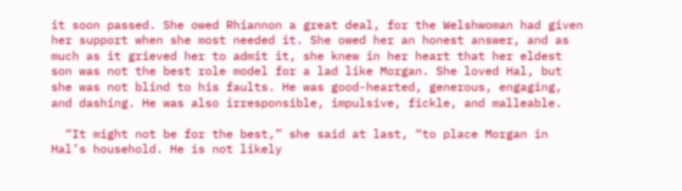it soon passed. She owed Rhiannon a great deal, for the Welshwoman had given her support when she most needed it. She owed her an honest answer, and as much as it grieved her to admit it, she knew in her heart that her eldest son was not the best role model for a lad like Morgan. She loved Hal, but she was not blind to his faults. He was good-hearted, generous, engaging, and dashing. He was also irresponsible, impulsive, fickle, and malleable.

  “It might not be for the best,” she said at last, “to place Morgan in Hal’s household. He is not likely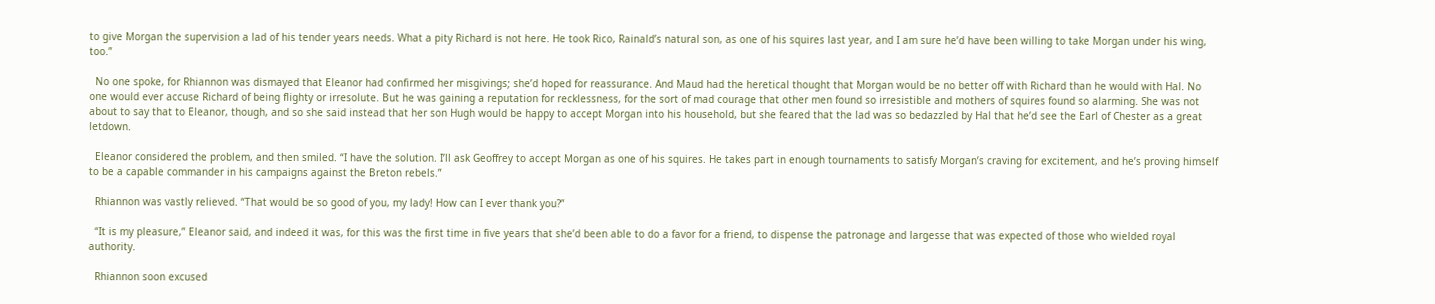to give Morgan the supervision a lad of his tender years needs. What a pity Richard is not here. He took Rico, Rainald’s natural son, as one of his squires last year, and I am sure he’d have been willing to take Morgan under his wing, too.”

  No one spoke, for Rhiannon was dismayed that Eleanor had confirmed her misgivings; she’d hoped for reassurance. And Maud had the heretical thought that Morgan would be no better off with Richard than he would with Hal. No one would ever accuse Richard of being flighty or irresolute. But he was gaining a reputation for recklessness, for the sort of mad courage that other men found so irresistible and mothers of squires found so alarming. She was not about to say that to Eleanor, though, and so she said instead that her son Hugh would be happy to accept Morgan into his household, but she feared that the lad was so bedazzled by Hal that he’d see the Earl of Chester as a great letdown.

  Eleanor considered the problem, and then smiled. “I have the solution. I’ll ask Geoffrey to accept Morgan as one of his squires. He takes part in enough tournaments to satisfy Morgan’s craving for excitement, and he’s proving himself to be a capable commander in his campaigns against the Breton rebels.”

  Rhiannon was vastly relieved. “That would be so good of you, my lady! How can I ever thank you?”

  “It is my pleasure,” Eleanor said, and indeed it was, for this was the first time in five years that she’d been able to do a favor for a friend, to dispense the patronage and largesse that was expected of those who wielded royal authority.

  Rhiannon soon excused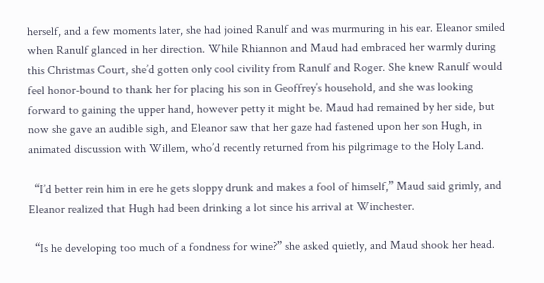herself, and a few moments later, she had joined Ranulf and was murmuring in his ear. Eleanor smiled when Ranulf glanced in her direction. While Rhiannon and Maud had embraced her warmly during this Christmas Court, she’d gotten only cool civility from Ranulf and Roger. She knew Ranulf would feel honor-bound to thank her for placing his son in Geoffrey’s household, and she was looking forward to gaining the upper hand, however petty it might be. Maud had remained by her side, but now she gave an audible sigh, and Eleanor saw that her gaze had fastened upon her son Hugh, in animated discussion with Willem, who’d recently returned from his pilgrimage to the Holy Land.

  “I’d better rein him in ere he gets sloppy drunk and makes a fool of himself,” Maud said grimly, and Eleanor realized that Hugh had been drinking a lot since his arrival at Winchester.

  “Is he developing too much of a fondness for wine?” she asked quietly, and Maud shook her head.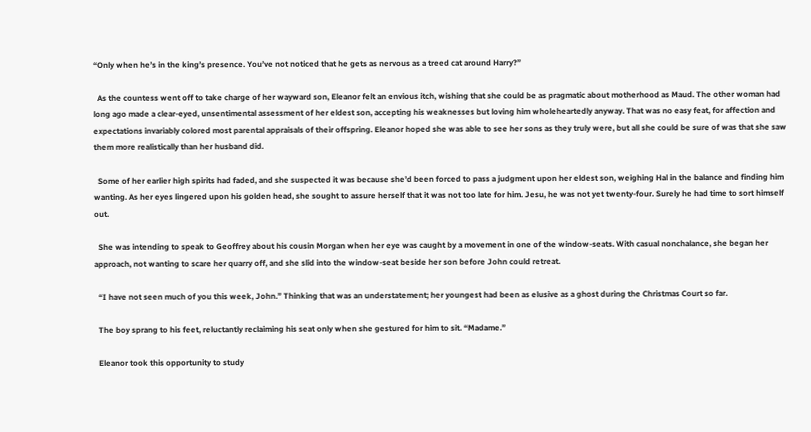“Only when he’s in the king’s presence. You’ve not noticed that he gets as nervous as a treed cat around Harry?”

  As the countess went off to take charge of her wayward son, Eleanor felt an envious itch, wishing that she could be as pragmatic about motherhood as Maud. The other woman had long ago made a clear-eyed, unsentimental assessment of her eldest son, accepting his weaknesses but loving him wholeheartedly anyway. That was no easy feat, for affection and expectations invariably colored most parental appraisals of their offspring. Eleanor hoped she was able to see her sons as they truly were, but all she could be sure of was that she saw them more realistically than her husband did.

  Some of her earlier high spirits had faded, and she suspected it was because she’d been forced to pass a judgment upon her eldest son, weighing Hal in the balance and finding him wanting. As her eyes lingered upon his golden head, she sought to assure herself that it was not too late for him. Jesu, he was not yet twenty-four. Surely he had time to sort himself out.

  She was intending to speak to Geoffrey about his cousin Morgan when her eye was caught by a movement in one of the window-seats. With casual nonchalance, she began her approach, not wanting to scare her quarry off, and she slid into the window-seat beside her son before John could retreat.

  “I have not seen much of you this week, John.” Thinking that was an understatement; her youngest had been as elusive as a ghost during the Christmas Court so far.

  The boy sprang to his feet, reluctantly reclaiming his seat only when she gestured for him to sit. “Madame.”

  Eleanor took this opportunity to study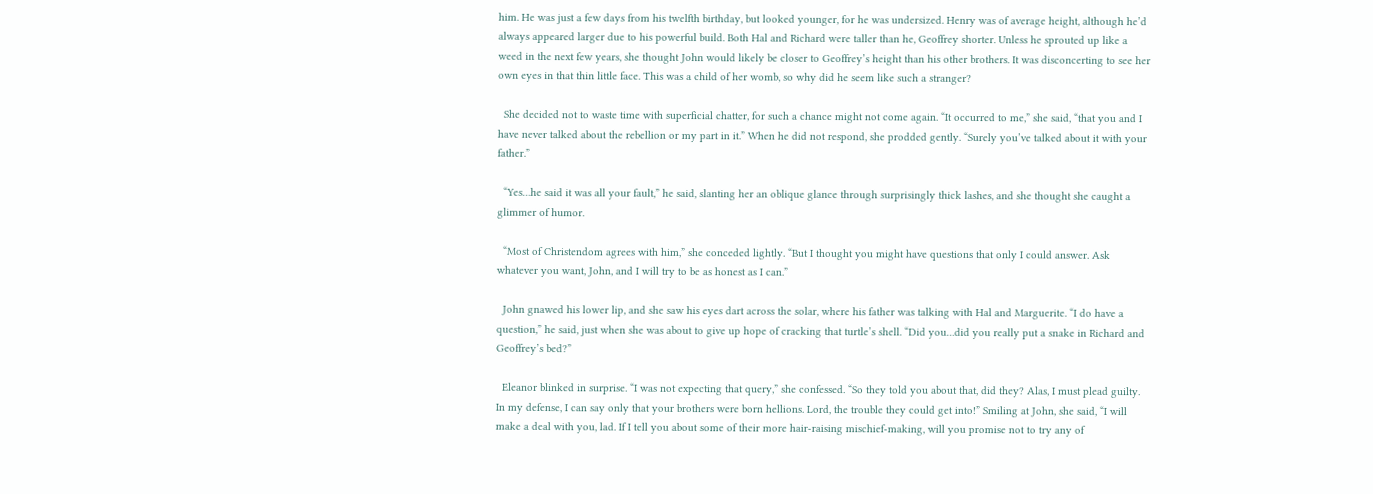him. He was just a few days from his twelfth birthday, but looked younger, for he was undersized. Henry was of average height, although he’d always appeared larger due to his powerful build. Both Hal and Richard were taller than he, Geoffrey shorter. Unless he sprouted up like a weed in the next few years, she thought John would likely be closer to Geoffrey’s height than his other brothers. It was disconcerting to see her own eyes in that thin little face. This was a child of her womb, so why did he seem like such a stranger?

  She decided not to waste time with superficial chatter, for such a chance might not come again. “It occurred to me,” she said, “that you and I have never talked about the rebellion or my part in it.” When he did not respond, she prodded gently. “Surely you’ve talked about it with your father.”

  “Yes…he said it was all your fault,” he said, slanting her an oblique glance through surprisingly thick lashes, and she thought she caught a glimmer of humor.

  “Most of Christendom agrees with him,” she conceded lightly. “But I thought you might have questions that only I could answer. Ask whatever you want, John, and I will try to be as honest as I can.”

  John gnawed his lower lip, and she saw his eyes dart across the solar, where his father was talking with Hal and Marguerite. “I do have a question,” he said, just when she was about to give up hope of cracking that turtle’s shell. “Did you…did you really put a snake in Richard and Geoffrey’s bed?”

  Eleanor blinked in surprise. “I was not expecting that query,” she confessed. “So they told you about that, did they? Alas, I must plead guilty. In my defense, I can say only that your brothers were born hellions. Lord, the trouble they could get into!” Smiling at John, she said, “I will make a deal with you, lad. If I tell you about some of their more hair-raising mischief-making, will you promise not to try any of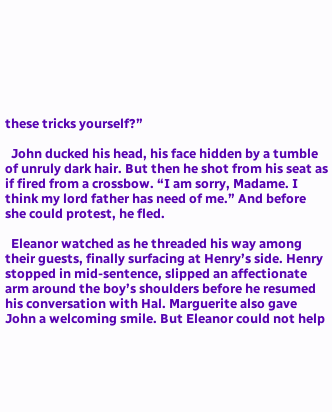these tricks yourself?”

  John ducked his head, his face hidden by a tumble of unruly dark hair. But then he shot from his seat as if fired from a crossbow. “I am sorry, Madame. I think my lord father has need of me.” And before she could protest, he fled.

  Eleanor watched as he threaded his way among their guests, finally surfacing at Henry’s side. Henry stopped in mid-sentence, slipped an affectionate arm around the boy’s shoulders before he resumed his conversation with Hal. Marguerite also gave John a welcoming smile. But Eleanor could not help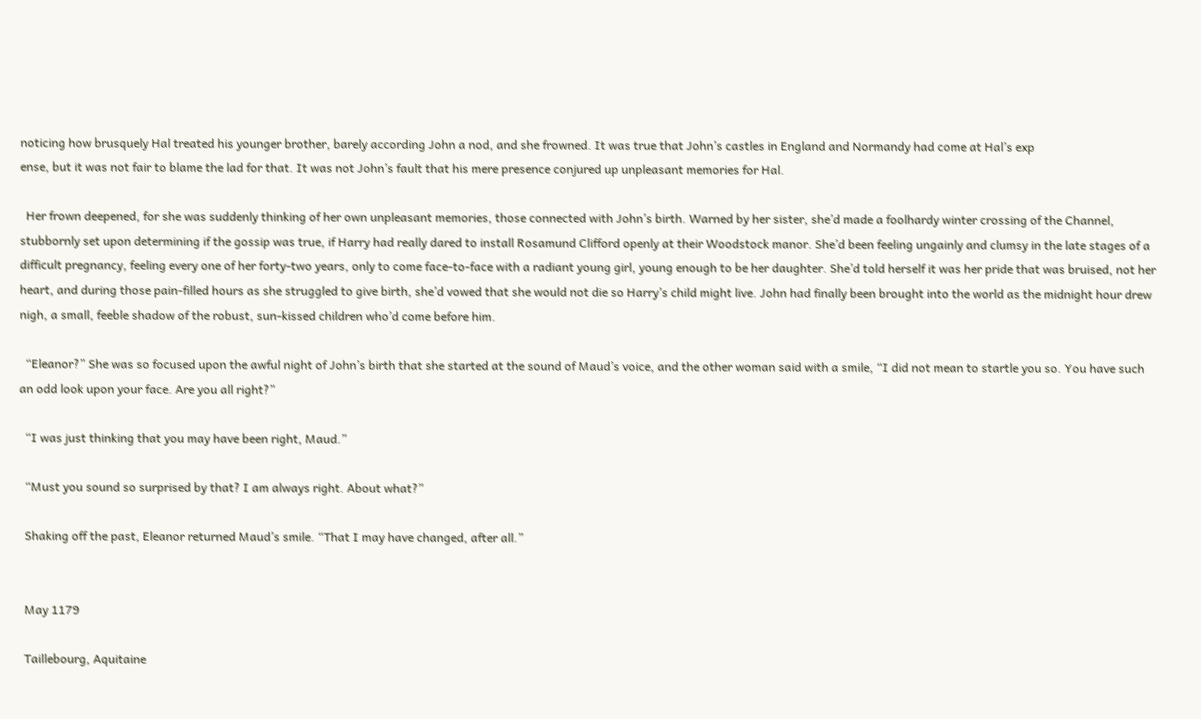noticing how brusquely Hal treated his younger brother, barely according John a nod, and she frowned. It was true that John’s castles in England and Normandy had come at Hal’s exp
ense, but it was not fair to blame the lad for that. It was not John’s fault that his mere presence conjured up unpleasant memories for Hal.

  Her frown deepened, for she was suddenly thinking of her own unpleasant memories, those connected with John’s birth. Warned by her sister, she’d made a foolhardy winter crossing of the Channel, stubbornly set upon determining if the gossip was true, if Harry had really dared to install Rosamund Clifford openly at their Woodstock manor. She’d been feeling ungainly and clumsy in the late stages of a difficult pregnancy, feeling every one of her forty-two years, only to come face-to-face with a radiant young girl, young enough to be her daughter. She’d told herself it was her pride that was bruised, not her heart, and during those pain-filled hours as she struggled to give birth, she’d vowed that she would not die so Harry’s child might live. John had finally been brought into the world as the midnight hour drew nigh, a small, feeble shadow of the robust, sun-kissed children who’d come before him.

  “Eleanor?” She was so focused upon the awful night of John’s birth that she started at the sound of Maud’s voice, and the other woman said with a smile, “I did not mean to startle you so. You have such an odd look upon your face. Are you all right?”

  “I was just thinking that you may have been right, Maud.”

  “Must you sound so surprised by that? I am always right. About what?”

  Shaking off the past, Eleanor returned Maud’s smile. “That I may have changed, after all.”


  May 1179

  Taillebourg, Aquitaine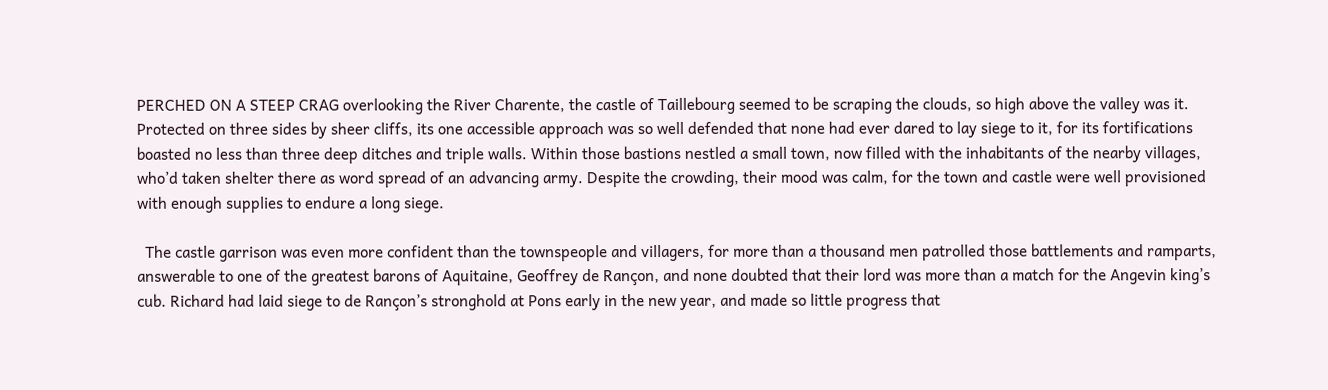PERCHED ON A STEEP CRAG overlooking the River Charente, the castle of Taillebourg seemed to be scraping the clouds, so high above the valley was it. Protected on three sides by sheer cliffs, its one accessible approach was so well defended that none had ever dared to lay siege to it, for its fortifications boasted no less than three deep ditches and triple walls. Within those bastions nestled a small town, now filled with the inhabitants of the nearby villages, who’d taken shelter there as word spread of an advancing army. Despite the crowding, their mood was calm, for the town and castle were well provisioned with enough supplies to endure a long siege.

  The castle garrison was even more confident than the townspeople and villagers, for more than a thousand men patrolled those battlements and ramparts, answerable to one of the greatest barons of Aquitaine, Geoffrey de Rançon, and none doubted that their lord was more than a match for the Angevin king’s cub. Richard had laid siege to de Rançon’s stronghold at Pons early in the new year, and made so little progress that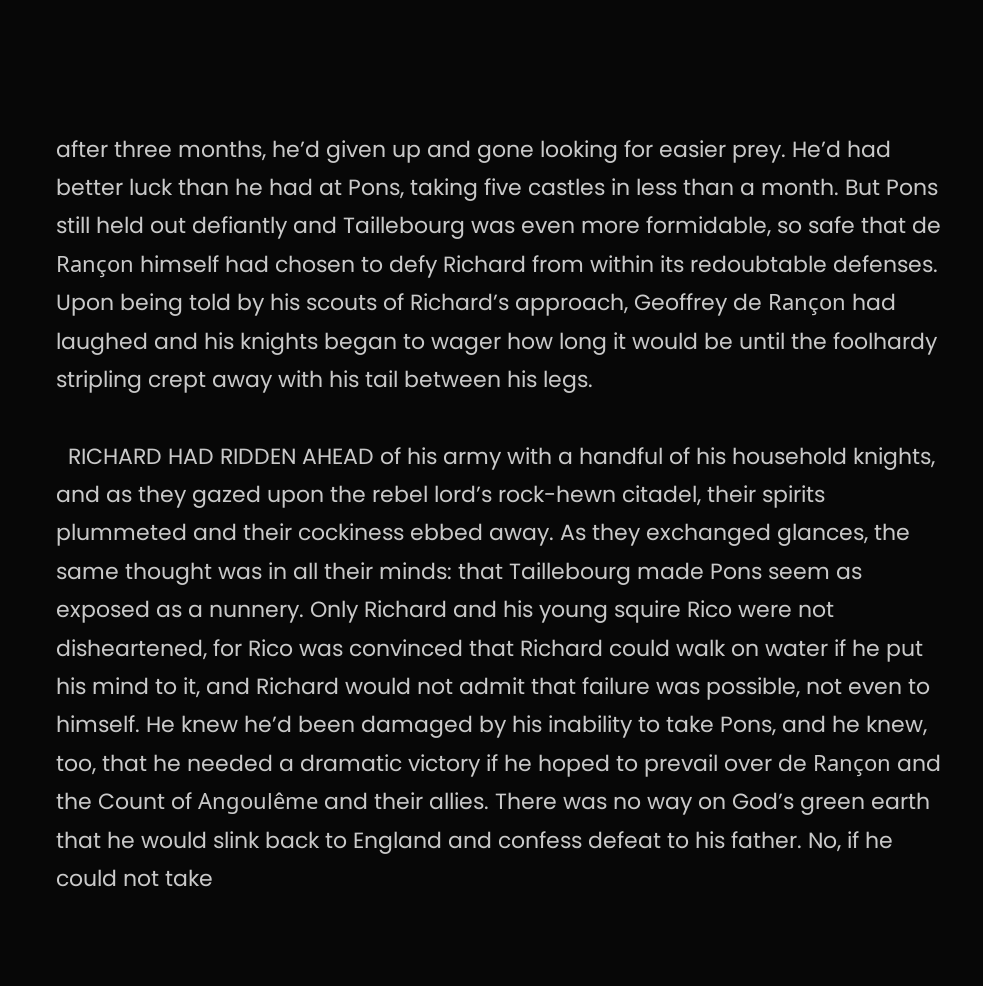after three months, he’d given up and gone looking for easier prey. He’d had better luck than he had at Pons, taking five castles in less than a month. But Pons still held out defiantly and Taillebourg was even more formidable, so safe that de Rançon himself had chosen to defy Richard from within its redoubtable defenses. Upon being told by his scouts of Richard’s approach, Geoffrey de Rançon had laughed and his knights began to wager how long it would be until the foolhardy stripling crept away with his tail between his legs.

  RICHARD HAD RIDDEN AHEAD of his army with a handful of his household knights, and as they gazed upon the rebel lord’s rock-hewn citadel, their spirits plummeted and their cockiness ebbed away. As they exchanged glances, the same thought was in all their minds: that Taillebourg made Pons seem as exposed as a nunnery. Only Richard and his young squire Rico were not disheartened, for Rico was convinced that Richard could walk on water if he put his mind to it, and Richard would not admit that failure was possible, not even to himself. He knew he’d been damaged by his inability to take Pons, and he knew, too, that he needed a dramatic victory if he hoped to prevail over de Rançon and the Count of Angoulême and their allies. There was no way on God’s green earth that he would slink back to England and confess defeat to his father. No, if he could not take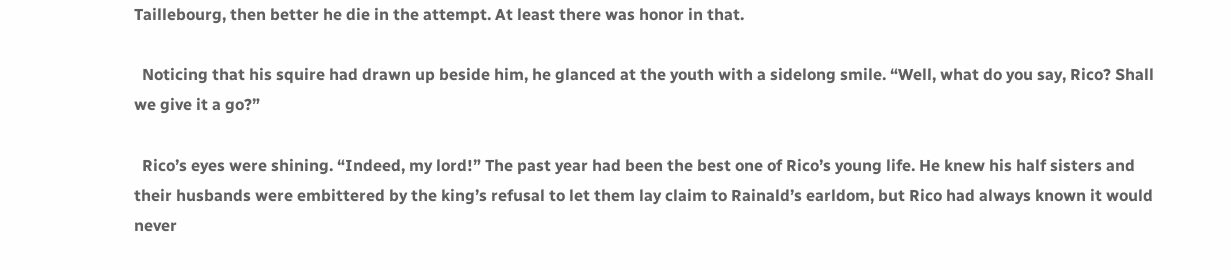Taillebourg, then better he die in the attempt. At least there was honor in that.

  Noticing that his squire had drawn up beside him, he glanced at the youth with a sidelong smile. “Well, what do you say, Rico? Shall we give it a go?”

  Rico’s eyes were shining. “Indeed, my lord!” The past year had been the best one of Rico’s young life. He knew his half sisters and their husbands were embittered by the king’s refusal to let them lay claim to Rainald’s earldom, but Rico had always known it would never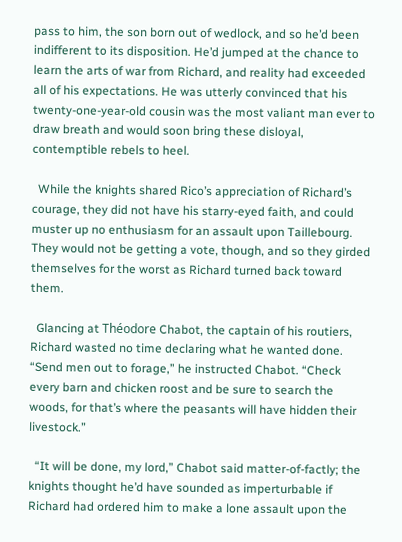pass to him, the son born out of wedlock, and so he’d been indifferent to its disposition. He’d jumped at the chance to learn the arts of war from Richard, and reality had exceeded all of his expectations. He was utterly convinced that his twenty-one-year-old cousin was the most valiant man ever to draw breath and would soon bring these disloyal, contemptible rebels to heel.

  While the knights shared Rico’s appreciation of Richard’s courage, they did not have his starry-eyed faith, and could muster up no enthusiasm for an assault upon Taillebourg. They would not be getting a vote, though, and so they girded themselves for the worst as Richard turned back toward them.

  Glancing at Théodore Chabot, the captain of his routiers, Richard wasted no time declaring what he wanted done. “Send men out to forage,” he instructed Chabot. “Check every barn and chicken roost and be sure to search the woods, for that’s where the peasants will have hidden their livestock.”

  “It will be done, my lord,” Chabot said matter-of-factly; the knights thought he’d have sounded as imperturbable if Richard had ordered him to make a lone assault upon the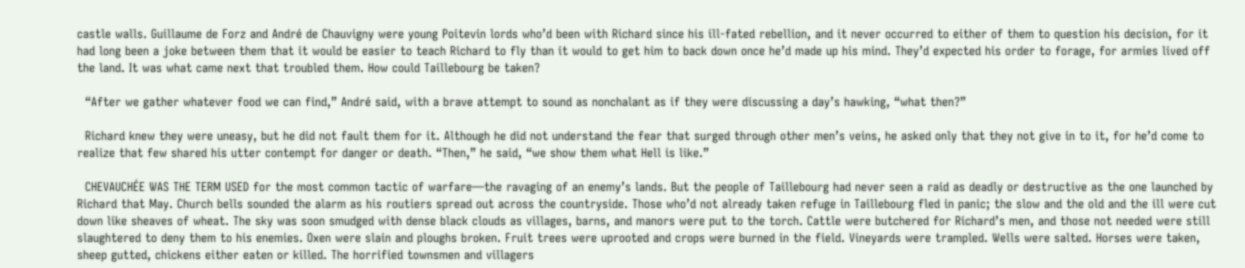castle walls. Guillaume de Forz and André de Chauvigny were young Poitevin lords who’d been with Richard since his ill-fated rebellion, and it never occurred to either of them to question his decision, for it had long been a joke between them that it would be easier to teach Richard to fly than it would to get him to back down once he’d made up his mind. They’d expected his order to forage, for armies lived off the land. It was what came next that troubled them. How could Taillebourg be taken?

  “After we gather whatever food we can find,” André said, with a brave attempt to sound as nonchalant as if they were discussing a day’s hawking, “what then?”

  Richard knew they were uneasy, but he did not fault them for it. Although he did not understand the fear that surged through other men’s veins, he asked only that they not give in to it, for he’d come to realize that few shared his utter contempt for danger or death. “Then,” he said, “we show them what Hell is like.”

  CHEVAUCHÉE WAS THE TERM USED for the most common tactic of warfare—the ravaging of an enemy’s lands. But the people of Taillebourg had never seen a raid as deadly or destructive as the one launched by Richard that May. Church bells sounded the alarm as his routiers spread out across the countryside. Those who’d not already taken refuge in Taillebourg fled in panic; the slow and the old and the ill were cut down like sheaves of wheat. The sky was soon smudged with dense black clouds as villages, barns, and manors were put to the torch. Cattle were butchered for Richard’s men, and those not needed were still slaughtered to deny them to his enemies. Oxen were slain and ploughs broken. Fruit trees were uprooted and crops were burned in the field. Vineyards were trampled. Wells were salted. Horses were taken, sheep gutted, chickens either eaten or killed. The horrified townsmen and villagers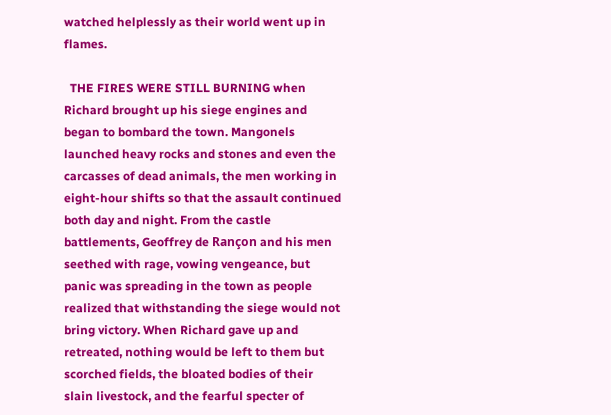watched helplessly as their world went up in flames.

  THE FIRES WERE STILL BURNING when Richard brought up his siege engines and began to bombard the town. Mangonels launched heavy rocks and stones and even the carcasses of dead animals, the men working in eight-hour shifts so that the assault continued both day and night. From the castle battlements, Geoffrey de Rançon and his men seethed with rage, vowing vengeance, but panic was spreading in the town as people realized that withstanding the siege would not bring victory. When Richard gave up and retreated, nothing would be left to them but scorched fields, the bloated bodies of their slain livestock, and the fearful specter of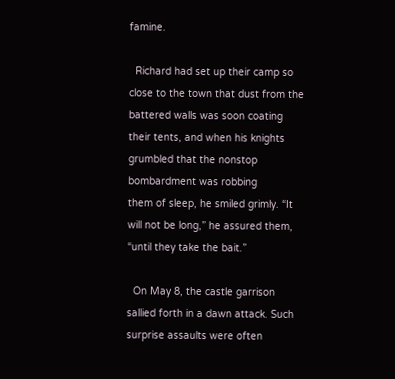famine.

  Richard had set up their camp so close to the town that dust from the battered walls was soon coating their tents, and when his knights grumbled that the nonstop bombardment was robbing
them of sleep, he smiled grimly. “It will not be long,” he assured them, “until they take the bait.”

  On May 8, the castle garrison sallied forth in a dawn attack. Such surprise assaults were often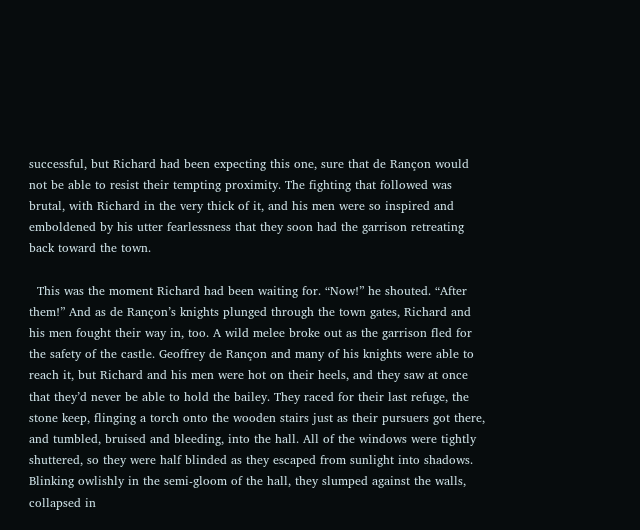successful, but Richard had been expecting this one, sure that de Rançon would not be able to resist their tempting proximity. The fighting that followed was brutal, with Richard in the very thick of it, and his men were so inspired and emboldened by his utter fearlessness that they soon had the garrison retreating back toward the town.

  This was the moment Richard had been waiting for. “Now!” he shouted. “After them!” And as de Rançon’s knights plunged through the town gates, Richard and his men fought their way in, too. A wild melee broke out as the garrison fled for the safety of the castle. Geoffrey de Rançon and many of his knights were able to reach it, but Richard and his men were hot on their heels, and they saw at once that they’d never be able to hold the bailey. They raced for their last refuge, the stone keep, flinging a torch onto the wooden stairs just as their pursuers got there, and tumbled, bruised and bleeding, into the hall. All of the windows were tightly shuttered, so they were half blinded as they escaped from sunlight into shadows. Blinking owlishly in the semi-gloom of the hall, they slumped against the walls, collapsed in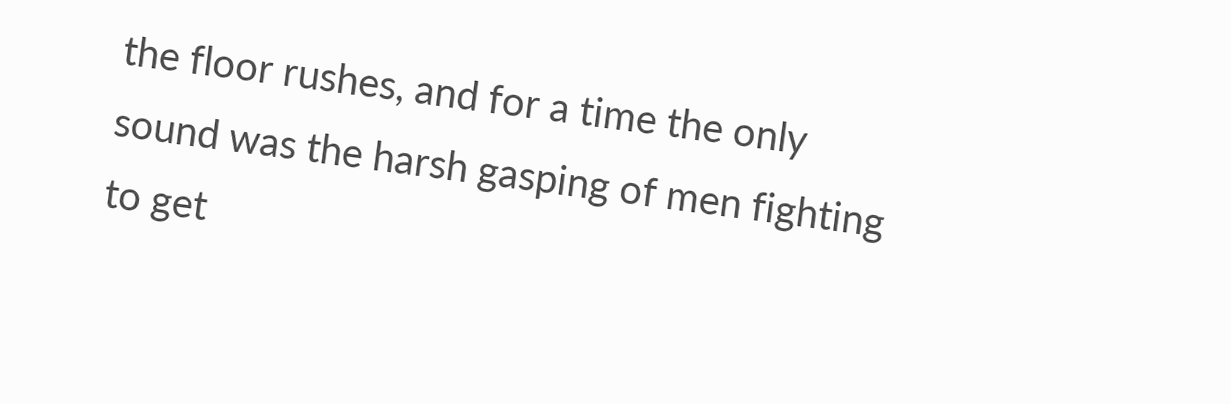the floor rushes, and for a time the only sound was the harsh gasping of men fighting to get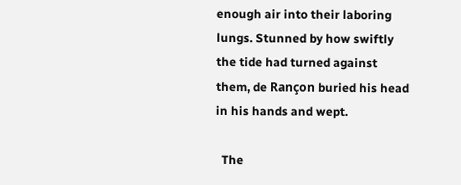enough air into their laboring lungs. Stunned by how swiftly the tide had turned against them, de Rançon buried his head in his hands and wept.

  The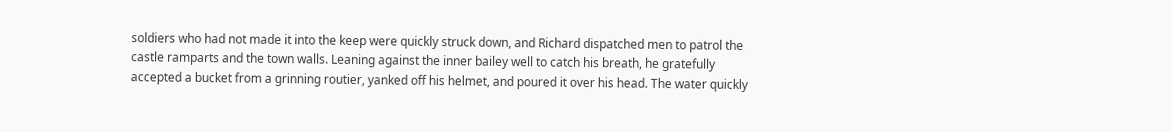soldiers who had not made it into the keep were quickly struck down, and Richard dispatched men to patrol the castle ramparts and the town walls. Leaning against the inner bailey well to catch his breath, he gratefully accepted a bucket from a grinning routier, yanked off his helmet, and poured it over his head. The water quickly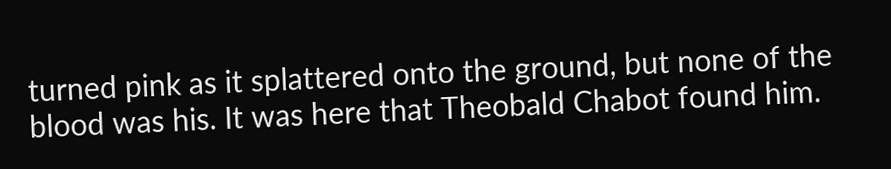turned pink as it splattered onto the ground, but none of the blood was his. It was here that Theobald Chabot found him.